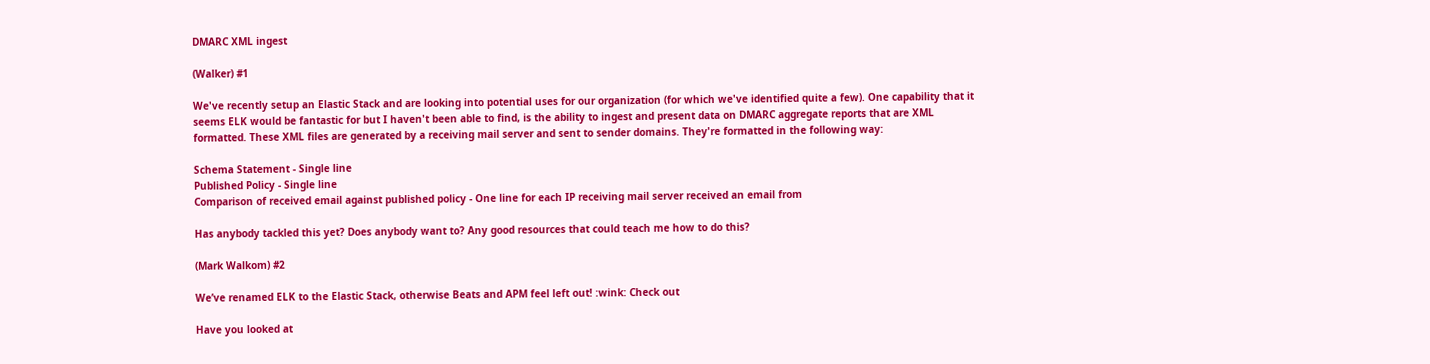DMARC XML ingest

(Walker) #1

We've recently setup an Elastic Stack and are looking into potential uses for our organization (for which we've identified quite a few). One capability that it seems ELK would be fantastic for but I haven't been able to find, is the ability to ingest and present data on DMARC aggregate reports that are XML formatted. These XML files are generated by a receiving mail server and sent to sender domains. They're formatted in the following way:

Schema Statement - Single line
Published Policy - Single line
Comparison of received email against published policy - One line for each IP receiving mail server received an email from

Has anybody tackled this yet? Does anybody want to? Any good resources that could teach me how to do this?

(Mark Walkom) #2

We’ve renamed ELK to the Elastic Stack, otherwise Beats and APM feel left out! :wink: Check out

Have you looked at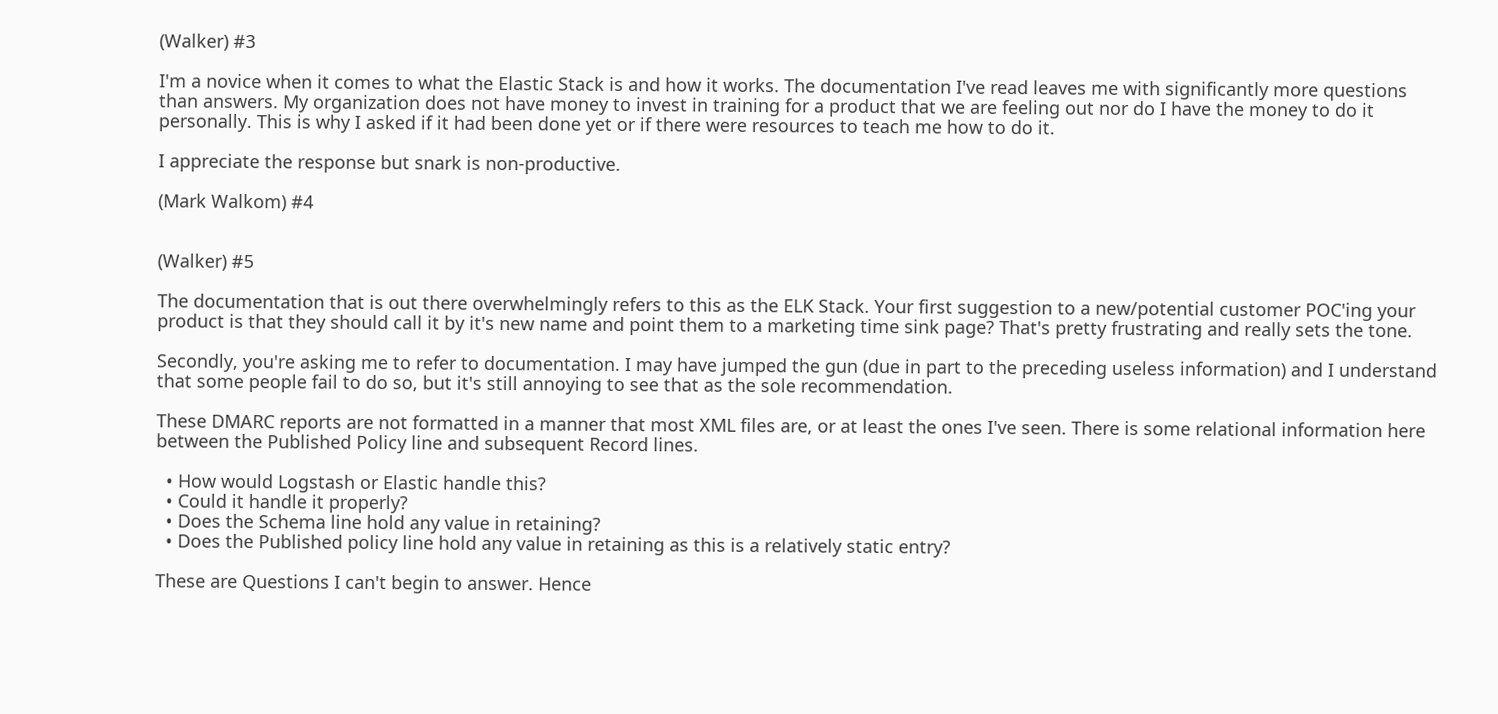(Walker) #3

I'm a novice when it comes to what the Elastic Stack is and how it works. The documentation I've read leaves me with significantly more questions than answers. My organization does not have money to invest in training for a product that we are feeling out nor do I have the money to do it personally. This is why I asked if it had been done yet or if there were resources to teach me how to do it.

I appreciate the response but snark is non-productive.

(Mark Walkom) #4


(Walker) #5

The documentation that is out there overwhelmingly refers to this as the ELK Stack. Your first suggestion to a new/potential customer POC'ing your product is that they should call it by it's new name and point them to a marketing time sink page? That's pretty frustrating and really sets the tone.

Secondly, you're asking me to refer to documentation. I may have jumped the gun (due in part to the preceding useless information) and I understand that some people fail to do so, but it's still annoying to see that as the sole recommendation.

These DMARC reports are not formatted in a manner that most XML files are, or at least the ones I've seen. There is some relational information here between the Published Policy line and subsequent Record lines.

  • How would Logstash or Elastic handle this?
  • Could it handle it properly?
  • Does the Schema line hold any value in retaining?
  • Does the Published policy line hold any value in retaining as this is a relatively static entry?

These are Questions I can't begin to answer. Hence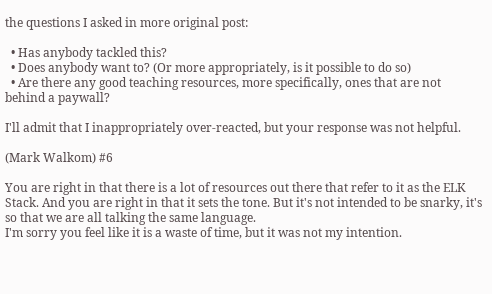the questions I asked in more original post:

  • Has anybody tackled this?
  • Does anybody want to? (Or more appropriately, is it possible to do so)
  • Are there any good teaching resources, more specifically, ones that are not behind a paywall?

I'll admit that I inappropriately over-reacted, but your response was not helpful.

(Mark Walkom) #6

You are right in that there is a lot of resources out there that refer to it as the ELK Stack. And you are right in that it sets the tone. But it's not intended to be snarky, it's so that we are all talking the same language.
I'm sorry you feel like it is a waste of time, but it was not my intention.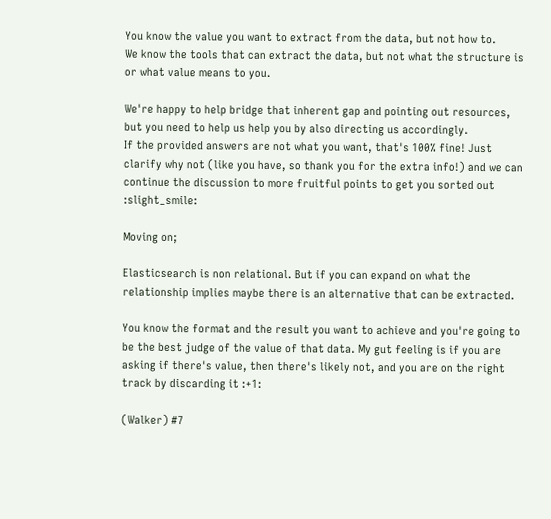You know the value you want to extract from the data, but not how to.
We know the tools that can extract the data, but not what the structure is or what value means to you.

We're happy to help bridge that inherent gap and pointing out resources, but you need to help us help you by also directing us accordingly.
If the provided answers are not what you want, that's 100% fine! Just clarify why not (like you have, so thank you for the extra info!) and we can continue the discussion to more fruitful points to get you sorted out :slight_smile:

Moving on;

Elasticsearch is non relational. But if you can expand on what the relationship implies maybe there is an alternative that can be extracted.

You know the format and the result you want to achieve and you're going to be the best judge of the value of that data. My gut feeling is if you are asking if there's value, then there's likely not, and you are on the right track by discarding it :+1:

(Walker) #7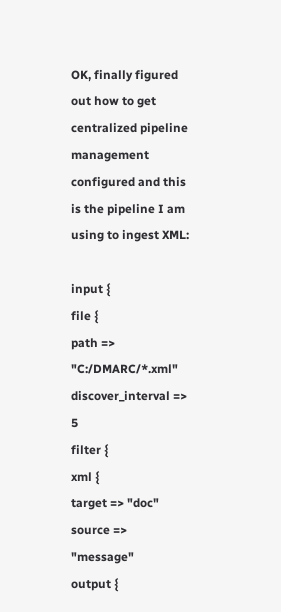OK, finally figured out how to get centralized pipeline management configured and this is the pipeline I am using to ingest XML:

input {
file {
path => "C:/DMARC/*.xml"
discover_interval => 5
filter {
xml {
target => "doc"
source => "message"
output {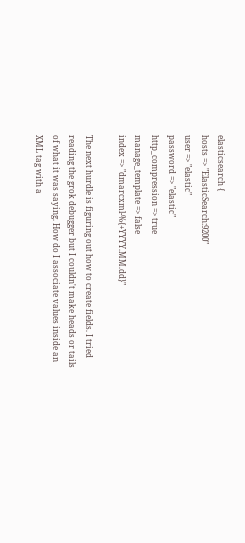elasticsearch {
hosts => "ElasticSearch:9200"
user => "elastic"
password => "elastic"
http_compression => true
manage_template => false
index => "dmarcxml-%{+YYYY.MM.dd}"

The next hurdle is figuring out how to create fields. I tried reading the grok debugger but I couldn't make heads or tails of what it was saying. How do I associate values inside an XML tag with a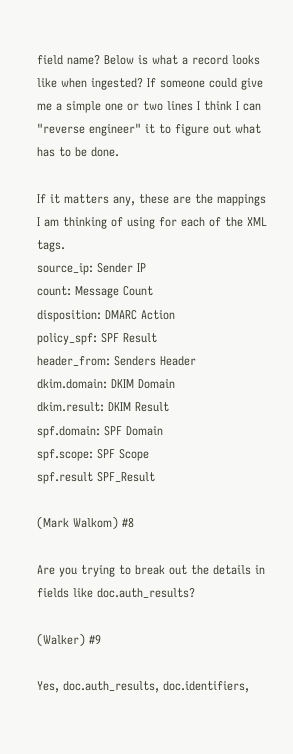field name? Below is what a record looks like when ingested? If someone could give me a simple one or two lines I think I can "reverse engineer" it to figure out what has to be done.

If it matters any, these are the mappings I am thinking of using for each of the XML tags.
source_ip: Sender IP
count: Message Count
disposition: DMARC Action
policy_spf: SPF Result
header_from: Senders Header
dkim.domain: DKIM Domain
dkim.result: DKIM Result
spf.domain: SPF Domain
spf.scope: SPF Scope
spf.result SPF_Result

(Mark Walkom) #8

Are you trying to break out the details in fields like doc.auth_results?

(Walker) #9

Yes, doc.auth_results, doc.identifiers,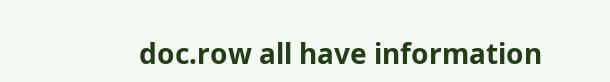doc.row all have information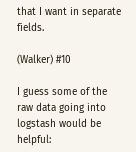that I want in separate fields.

(Walker) #10

I guess some of the raw data going into logstash would be helpful: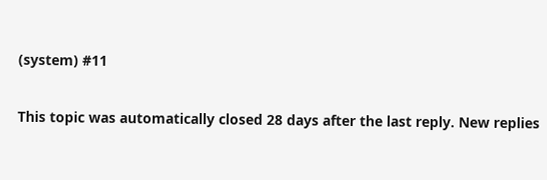(system) #11

This topic was automatically closed 28 days after the last reply. New replies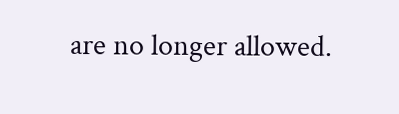are no longer allowed.